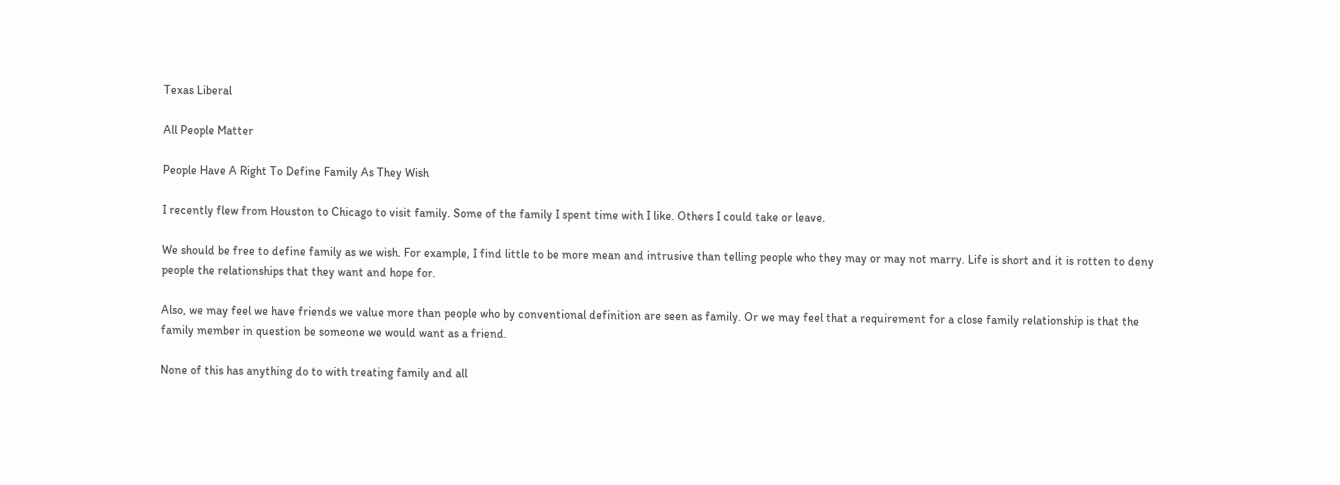Texas Liberal

All People Matter

People Have A Right To Define Family As They Wish

I recently flew from Houston to Chicago to visit family. Some of the family I spent time with I like. Others I could take or leave.

We should be free to define family as we wish. For example, I find little to be more mean and intrusive than telling people who they may or may not marry. Life is short and it is rotten to deny people the relationships that they want and hope for.

Also, we may feel we have friends we value more than people who by conventional definition are seen as family. Or we may feel that a requirement for a close family relationship is that the family member in question be someone we would want as a friend.

None of this has anything do to with treating family and all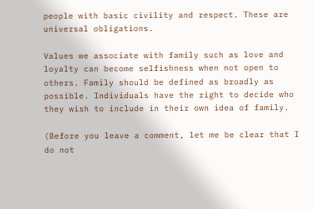people with basic civility and respect. These are universal obligations.

Values we associate with family such as love and loyalty can become selfishness when not open to others. Family should be defined as broadly as possible. Individuals have the right to decide who they wish to include in their own idea of family.

(Before you leave a comment, let me be clear that I do not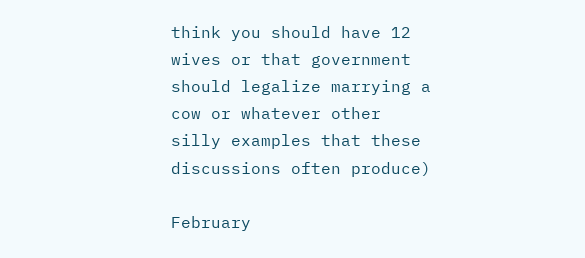think you should have 12 wives or that government should legalize marrying a cow or whatever other silly examples that these discussions often produce)

February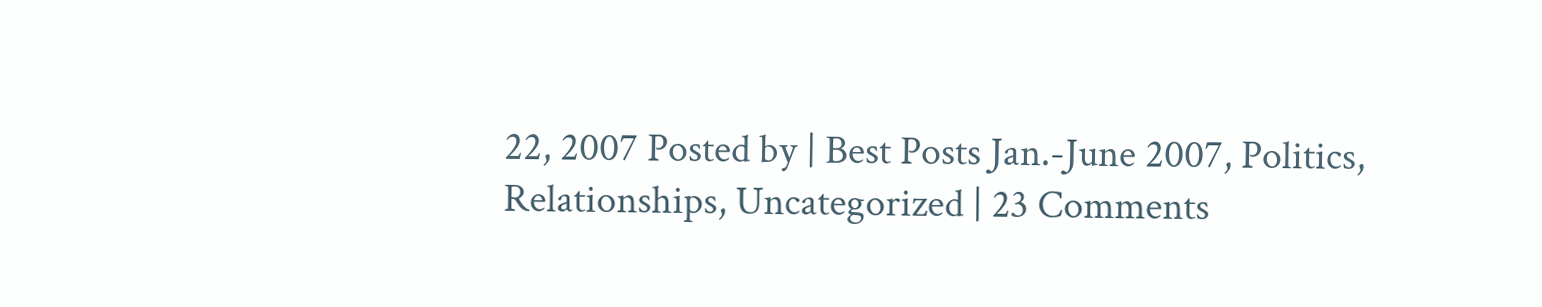22, 2007 Posted by | Best Posts Jan.-June 2007, Politics, Relationships, Uncategorized | 23 Comments